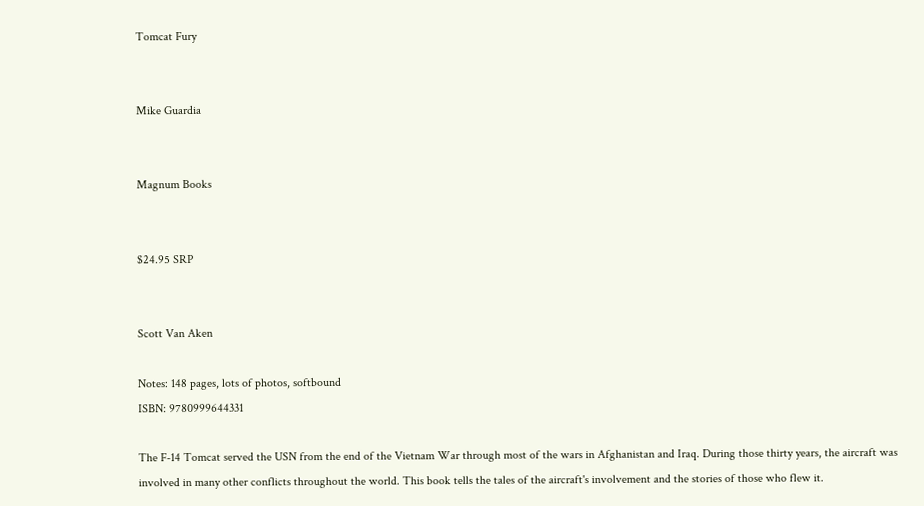Tomcat Fury


Mike Guardia


Magnum Books


$24.95 SRP


Scott Van Aken

Notes: 148 pages, lots of photos, softbound
ISBN: 9780999644331

The F-14 Tomcat served the USN from the end of the Vietnam War through most of the wars in Afghanistan and Iraq. During those thirty years, the aircraft was involved in many other conflicts throughout the world. This book tells the tales of the aircraft's involvement and the stories of those who flew it.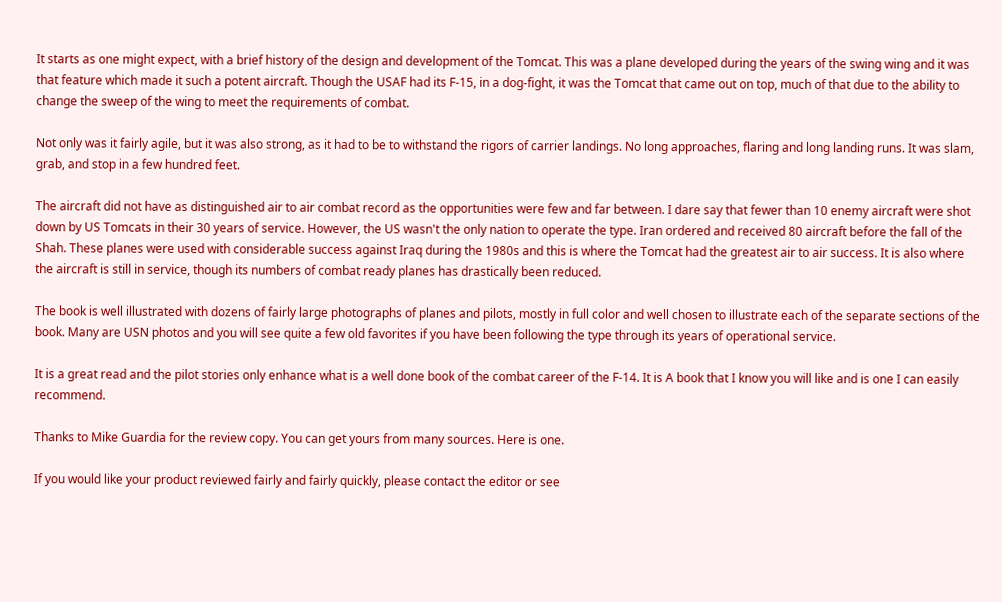It starts as one might expect, with a brief history of the design and development of the Tomcat. This was a plane developed during the years of the swing wing and it was that feature which made it such a potent aircraft. Though the USAF had its F-15, in a dog-fight, it was the Tomcat that came out on top, much of that due to the ability to change the sweep of the wing to meet the requirements of combat.

Not only was it fairly agile, but it was also strong, as it had to be to withstand the rigors of carrier landings. No long approaches, flaring and long landing runs. It was slam, grab, and stop in a few hundred feet.

The aircraft did not have as distinguished air to air combat record as the opportunities were few and far between. I dare say that fewer than 10 enemy aircraft were shot down by US Tomcats in their 30 years of service. However, the US wasn't the only nation to operate the type. Iran ordered and received 80 aircraft before the fall of the Shah. These planes were used with considerable success against Iraq during the 1980s and this is where the Tomcat had the greatest air to air success. It is also where the aircraft is still in service, though its numbers of combat ready planes has drastically been reduced.

The book is well illustrated with dozens of fairly large photographs of planes and pilots, mostly in full color and well chosen to illustrate each of the separate sections of the book. Many are USN photos and you will see quite a few old favorites if you have been following the type through its years of operational service.

It is a great read and the pilot stories only enhance what is a well done book of the combat career of the F-14. It is A book that I know you will like and is one I can easily recommend.

Thanks to Mike Guardia for the review copy. You can get yours from many sources. Here is one.

If you would like your product reviewed fairly and fairly quickly, please contact the editor or see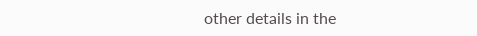other details in the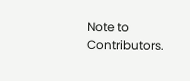Note to Contributors.